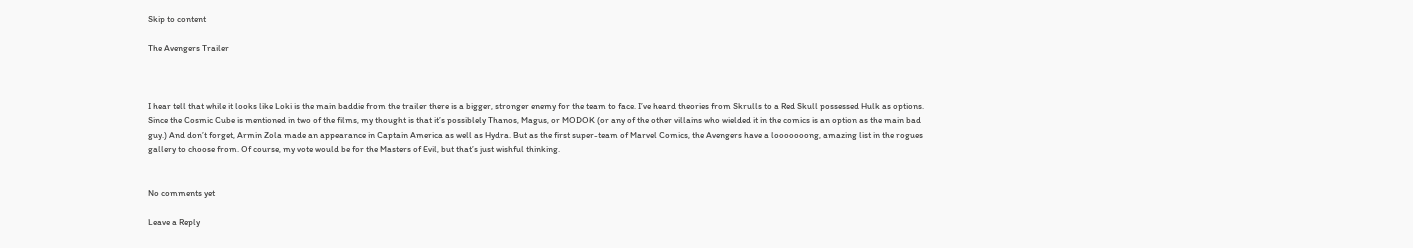Skip to content

The Avengers Trailer



I hear tell that while it looks like Loki is the main baddie from the trailer there is a bigger, stronger enemy for the team to face. I’ve heard theories from Skrulls to a Red Skull possessed Hulk as options. Since the Cosmic Cube is mentioned in two of the films, my thought is that it’s possiblely Thanos, Magus, or MODOK (or any of the other villains who wielded it in the comics is an option as the main bad guy.) And don’t forget, Armin Zola made an appearance in Captain America as well as Hydra. But as the first super-team of Marvel Comics, the Avengers have a looooooong, amazing list in the rogues gallery to choose from. Of course, my vote would be for the Masters of Evil, but that’s just wishful thinking.


No comments yet

Leave a Reply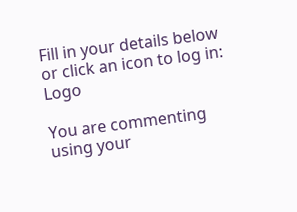Fill in your details below or click an icon to log in: Logo

You are commenting using your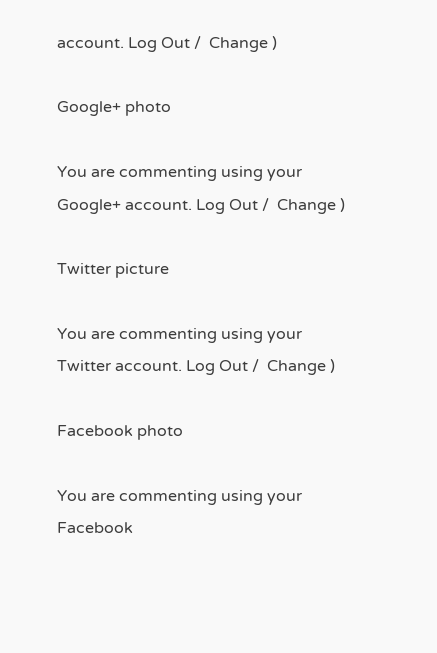account. Log Out /  Change )

Google+ photo

You are commenting using your Google+ account. Log Out /  Change )

Twitter picture

You are commenting using your Twitter account. Log Out /  Change )

Facebook photo

You are commenting using your Facebook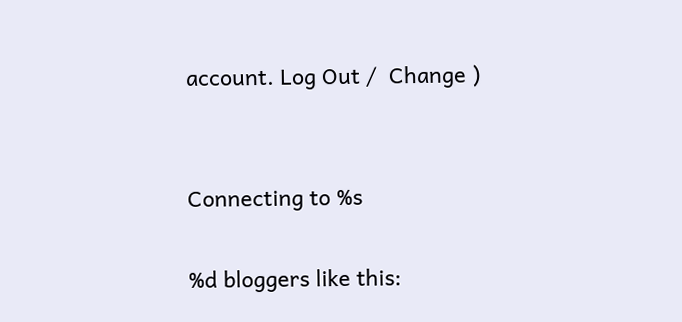account. Log Out /  Change )


Connecting to %s

%d bloggers like this: